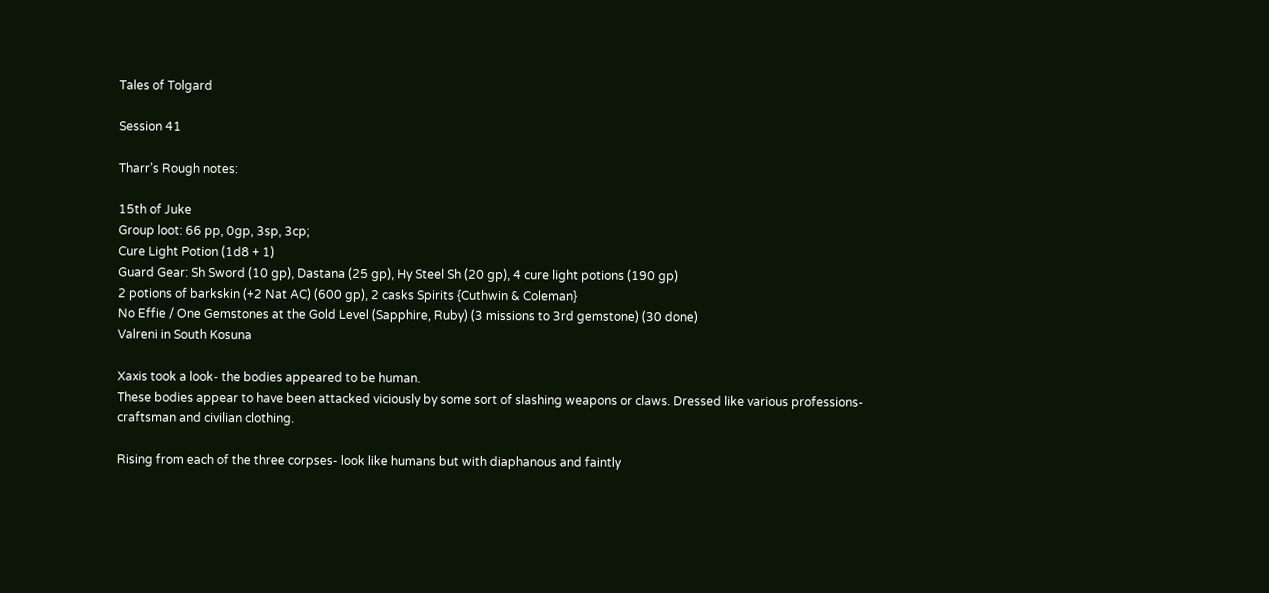Tales of Tolgard

Session 41

Tharr’s Rough notes:

15th of Juke
Group loot: 66 pp, 0gp, 3sp, 3cp;
Cure Light Potion (1d8 + 1)
Guard Gear: Sh Sword (10 gp), Dastana (25 gp), Hy Steel Sh (20 gp), 4 cure light potions (190 gp)
2 potions of barkskin (+2 Nat AC) (600 gp), 2 casks Spirits {Cuthwin & Coleman}
No Effie / One Gemstones at the Gold Level (Sapphire, Ruby) (3 missions to 3rd gemstone) (30 done)
Valreni in South Kosuna

Xaxis took a look- the bodies appeared to be human.
These bodies appear to have been attacked viciously by some sort of slashing weapons or claws. Dressed like various professions- craftsman and civilian clothing.

Rising from each of the three corpses- look like humans but with diaphanous and faintly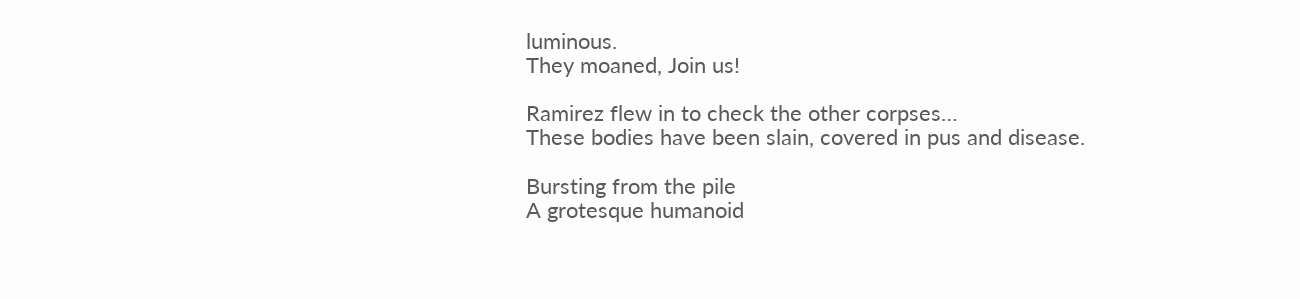luminous.
They moaned, Join us!

Ramirez flew in to check the other corpses…
These bodies have been slain, covered in pus and disease.

Bursting from the pile
A grotesque humanoid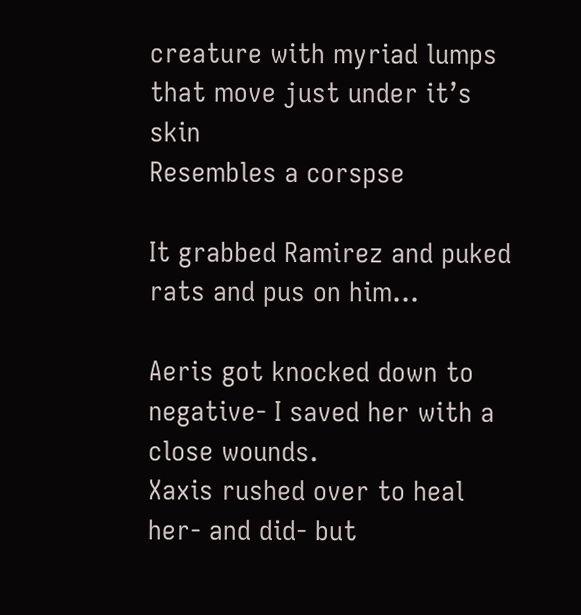creature with myriad lumps that move just under it’s skin
Resembles a corspse

It grabbed Ramirez and puked rats and pus on him…

Aeris got knocked down to negative- I saved her with a close wounds.
Xaxis rushed over to heal her- and did- but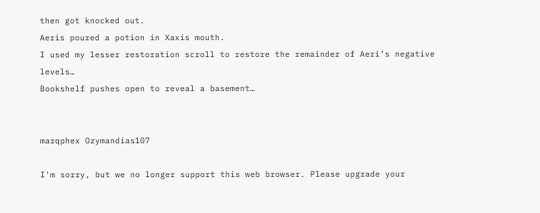then got knocked out.
Aeris poured a potion in Xaxis mouth.
I used my lesser restoration scroll to restore the remainder of Aeri’s negative levels…
Bookshelf pushes open to reveal a basement…


marqphex Ozymandias107

I'm sorry, but we no longer support this web browser. Please upgrade your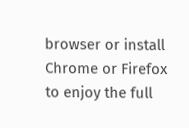browser or install Chrome or Firefox to enjoy the full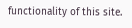functionality of this site.